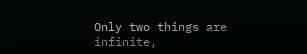Only two things are infinite,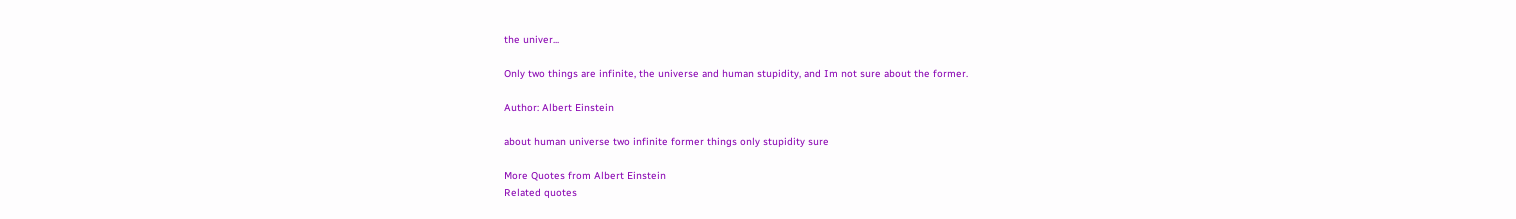the univer...

Only two things are infinite, the universe and human stupidity, and Im not sure about the former.

Author: Albert Einstein

about human universe two infinite former things only stupidity sure

More Quotes from Albert Einstein
Related quotes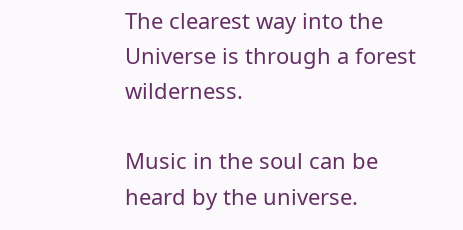The clearest way into the Universe is through a forest wilderness.

Music in the soul can be heard by the universe.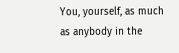You, yourself, as much as anybody in the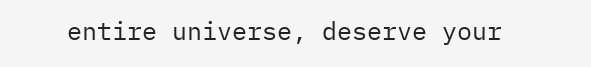entire universe, deserve your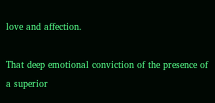love and affection.

That deep emotional conviction of the presence of a superior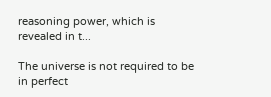reasoning power, which is revealed in t...

The universe is not required to be in perfect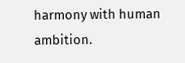harmony with human ambition.